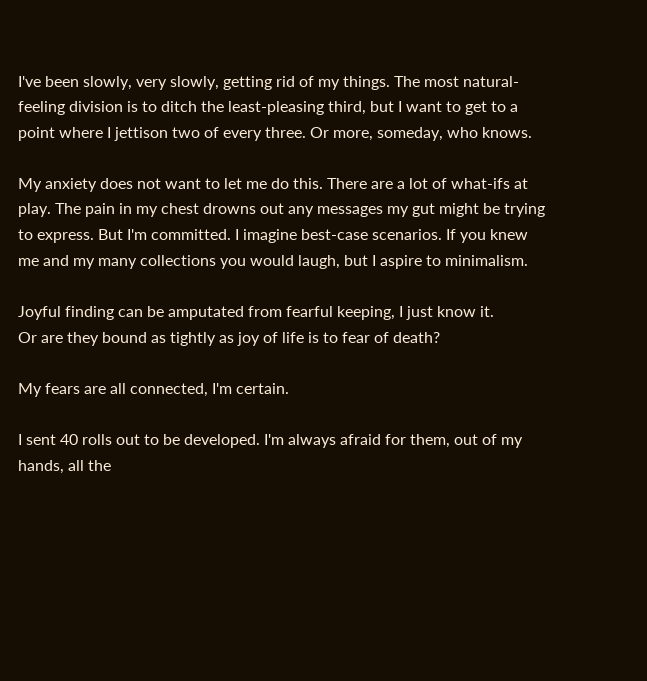I've been slowly, very slowly, getting rid of my things. The most natural-feeling division is to ditch the least-pleasing third, but I want to get to a point where I jettison two of every three. Or more, someday, who knows.

My anxiety does not want to let me do this. There are a lot of what-ifs at play. The pain in my chest drowns out any messages my gut might be trying to express. But I'm committed. I imagine best-case scenarios. If you knew me and my many collections you would laugh, but I aspire to minimalism.

Joyful finding can be amputated from fearful keeping, I just know it.
Or are they bound as tightly as joy of life is to fear of death?

My fears are all connected, I'm certain.

I sent 40 rolls out to be developed. I'm always afraid for them, out of my hands, all the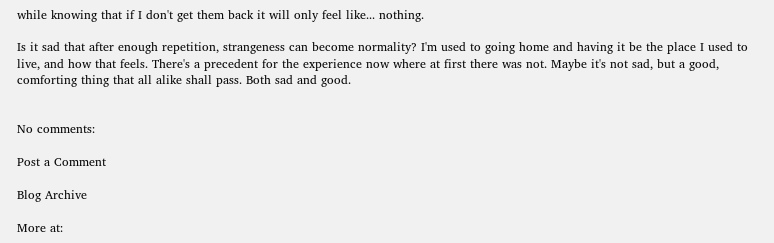while knowing that if I don't get them back it will only feel like... nothing.

Is it sad that after enough repetition, strangeness can become normality? I'm used to going home and having it be the place I used to live, and how that feels. There's a precedent for the experience now where at first there was not. Maybe it's not sad, but a good, comforting thing that all alike shall pass. Both sad and good.


No comments:

Post a Comment

Blog Archive

More at: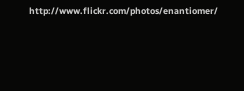http://www.flickr.com/photos/enantiomer/